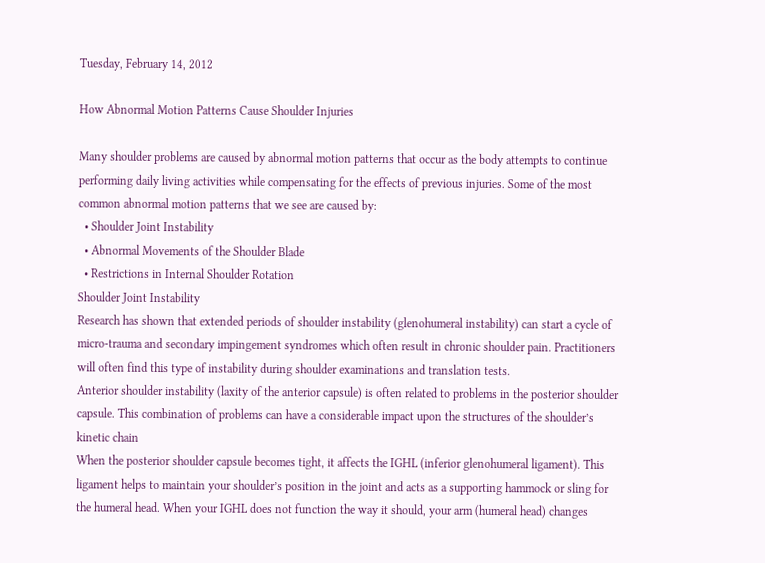Tuesday, February 14, 2012

How Abnormal Motion Patterns Cause Shoulder Injuries

Many shoulder problems are caused by abnormal motion patterns that occur as the body attempts to continue performing daily living activities while compensating for the effects of previous injuries. Some of the most common abnormal motion patterns that we see are caused by:
  • Shoulder Joint Instability
  • Abnormal Movements of the Shoulder Blade
  • Restrictions in Internal Shoulder Rotation
Shoulder Joint Instability
Research has shown that extended periods of shoulder instability (glenohumeral instability) can start a cycle of micro-trauma and secondary impingement syndromes which often result in chronic shoulder pain. Practitioners will often find this type of instability during shoulder examinations and translation tests.
Anterior shoulder instability (laxity of the anterior capsule) is often related to problems in the posterior shoulder capsule. This combination of problems can have a considerable impact upon the structures of the shoulder’s kinetic chain
When the posterior shoulder capsule becomes tight, it affects the IGHL (inferior glenohumeral ligament). This ligament helps to maintain your shoulder’s position in the joint and acts as a supporting hammock or sling for the humeral head. When your IGHL does not function the way it should, your arm (humeral head) changes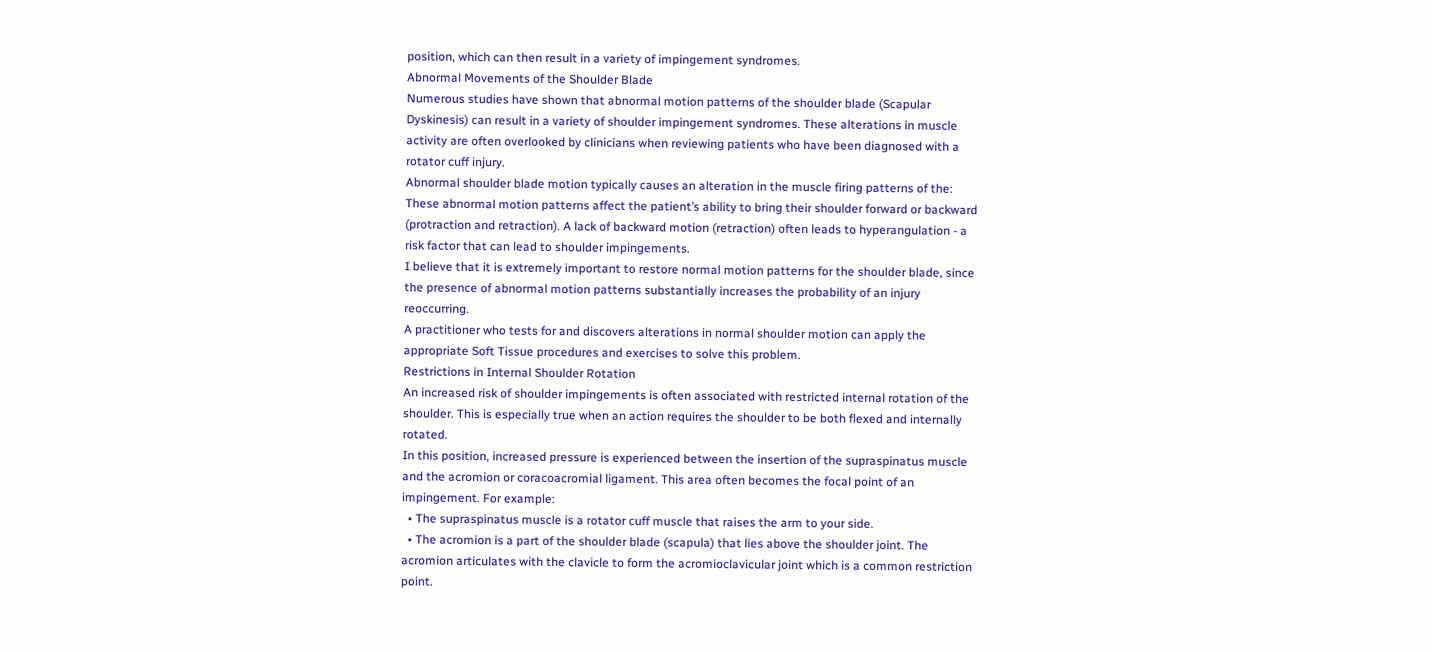position, which can then result in a variety of impingement syndromes.
Abnormal Movements of the Shoulder Blade
Numerous studies have shown that abnormal motion patterns of the shoulder blade (Scapular Dyskinesis) can result in a variety of shoulder impingement syndromes. These alterations in muscle activity are often overlooked by clinicians when reviewing patients who have been diagnosed with a rotator cuff injury.
Abnormal shoulder blade motion typically causes an alteration in the muscle firing patterns of the:
These abnormal motion patterns affect the patient’s ability to bring their shoulder forward or backward (protraction and retraction). A lack of backward motion (retraction) often leads to hyperangulation - a risk factor that can lead to shoulder impingements.
I believe that it is extremely important to restore normal motion patterns for the shoulder blade, since the presence of abnormal motion patterns substantially increases the probability of an injury reoccurring.
A practitioner who tests for and discovers alterations in normal shoulder motion can apply the appropriate Soft Tissue procedures and exercises to solve this problem.
Restrictions in Internal Shoulder Rotation
An increased risk of shoulder impingements is often associated with restricted internal rotation of the shoulder. This is especially true when an action requires the shoulder to be both flexed and internally rotated.
In this position, increased pressure is experienced between the insertion of the supraspinatus muscle and the acromion or coracoacromial ligament. This area often becomes the focal point of an impingement. For example:
  • The supraspinatus muscle is a rotator cuff muscle that raises the arm to your side.
  • The acromion is a part of the shoulder blade (scapula) that lies above the shoulder joint. The acromion articulates with the clavicle to form the acromioclavicular joint which is a common restriction point.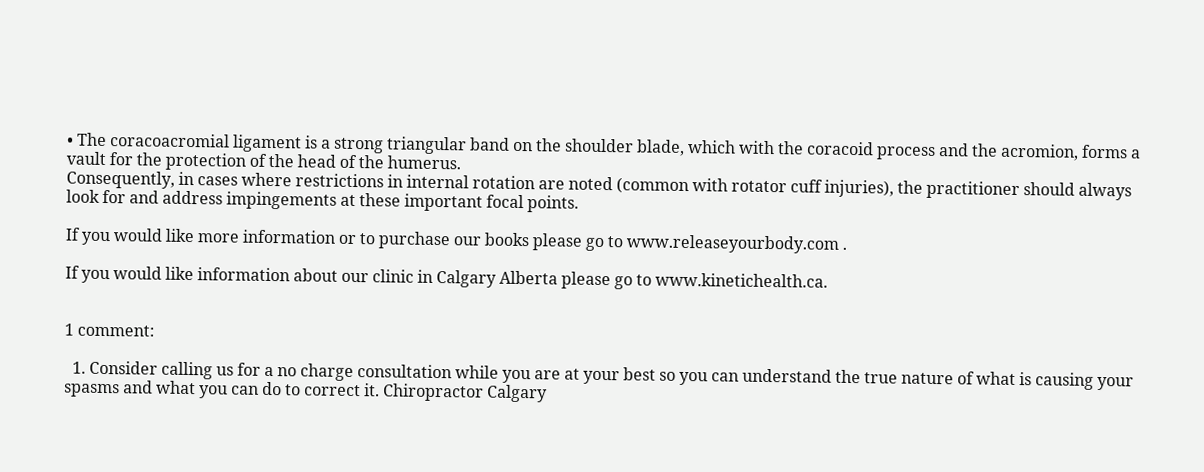• The coracoacromial ligament is a strong triangular band on the shoulder blade, which with the coracoid process and the acromion, forms a vault for the protection of the head of the humerus.
Consequently, in cases where restrictions in internal rotation are noted (common with rotator cuff injuries), the practitioner should always look for and address impingements at these important focal points.

If you would like more information or to purchase our books please go to www.releaseyourbody.com .

If you would like information about our clinic in Calgary Alberta please go to www.kinetichealth.ca.


1 comment:

  1. Consider calling us for a no charge consultation while you are at your best so you can understand the true nature of what is causing your spasms and what you can do to correct it. Chiropractor Calgary